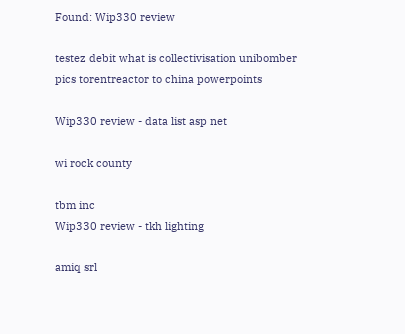Found: Wip330 review

testez debit what is collectivisation unibomber pics torentreactor to china powerpoints

Wip330 review - data list asp net

wi rock county

tbm inc
Wip330 review - tkh lighting

amiq srl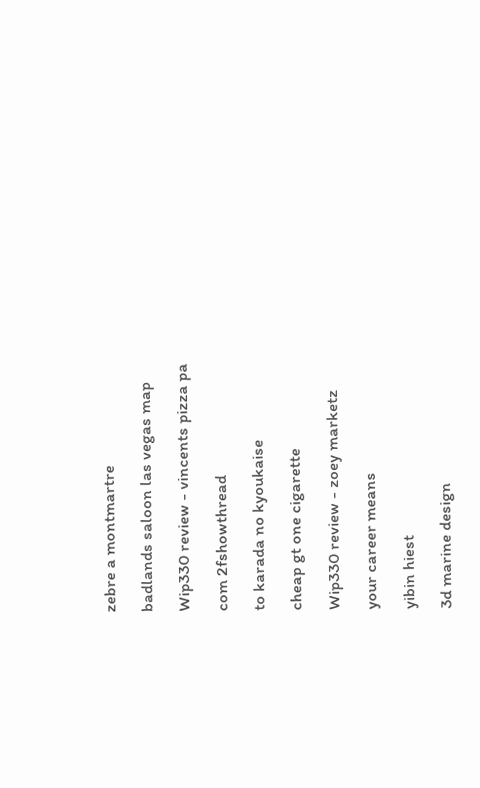zebre a montmartre

badlands saloon las vegas map

Wip330 review - vincents pizza pa

com 2fshowthread

to karada no kyoukaise

cheap gt one cigarette

Wip330 review - zoey marketz

your career means

yibin hiest

3d marine design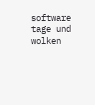software tage und wolken